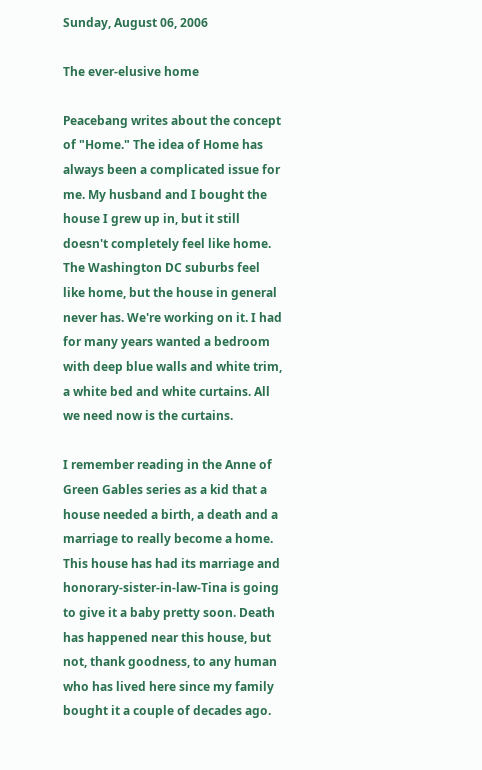Sunday, August 06, 2006

The ever-elusive home

Peacebang writes about the concept of "Home." The idea of Home has always been a complicated issue for me. My husband and I bought the house I grew up in, but it still doesn't completely feel like home. The Washington DC suburbs feel like home, but the house in general never has. We're working on it. I had for many years wanted a bedroom with deep blue walls and white trim, a white bed and white curtains. All we need now is the curtains.

I remember reading in the Anne of Green Gables series as a kid that a house needed a birth, a death and a marriage to really become a home. This house has had its marriage and honorary-sister-in-law-Tina is going to give it a baby pretty soon. Death has happened near this house, but not, thank goodness, to any human who has lived here since my family bought it a couple of decades ago.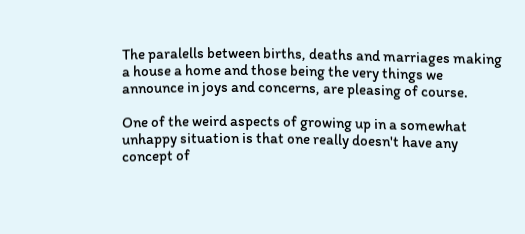The paralells between births, deaths and marriages making a house a home and those being the very things we announce in joys and concerns, are pleasing of course.

One of the weird aspects of growing up in a somewhat unhappy situation is that one really doesn't have any concept of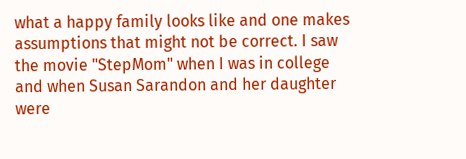what a happy family looks like and one makes assumptions that might not be correct. I saw the movie "StepMom" when I was in college and when Susan Sarandon and her daughter were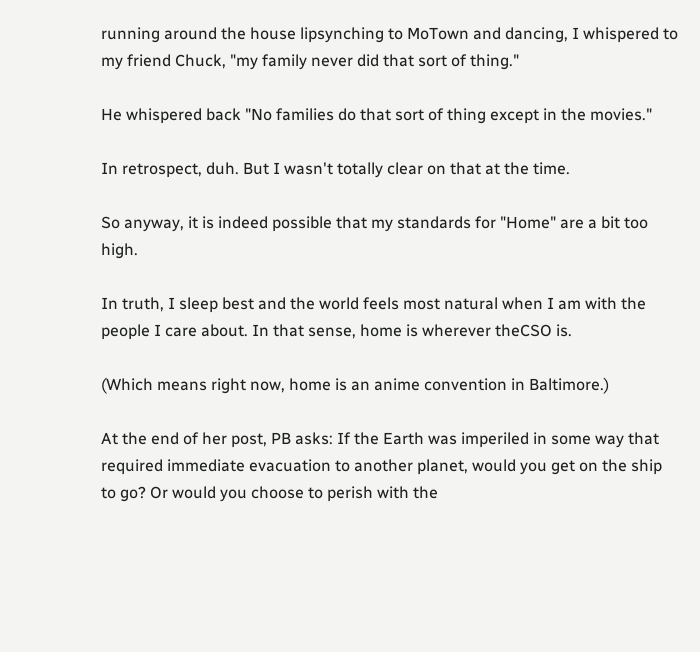running around the house lipsynching to MoTown and dancing, I whispered to my friend Chuck, "my family never did that sort of thing."

He whispered back "No families do that sort of thing except in the movies."

In retrospect, duh. But I wasn't totally clear on that at the time.

So anyway, it is indeed possible that my standards for "Home" are a bit too high.

In truth, I sleep best and the world feels most natural when I am with the people I care about. In that sense, home is wherever theCSO is.

(Which means right now, home is an anime convention in Baltimore.)

At the end of her post, PB asks: If the Earth was imperiled in some way that required immediate evacuation to another planet, would you get on the ship to go? Or would you choose to perish with the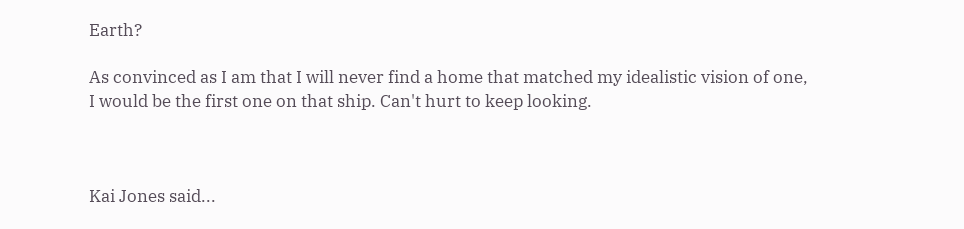Earth?

As convinced as I am that I will never find a home that matched my idealistic vision of one, I would be the first one on that ship. Can't hurt to keep looking.



Kai Jones said...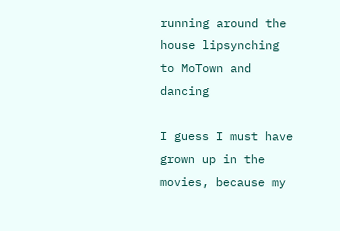running around the house lipsynching to MoTown and dancing

I guess I must have grown up in the movies, because my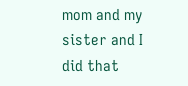mom and my sister and I did that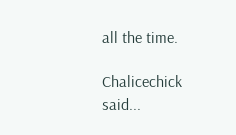all the time.

Chalicechick said...